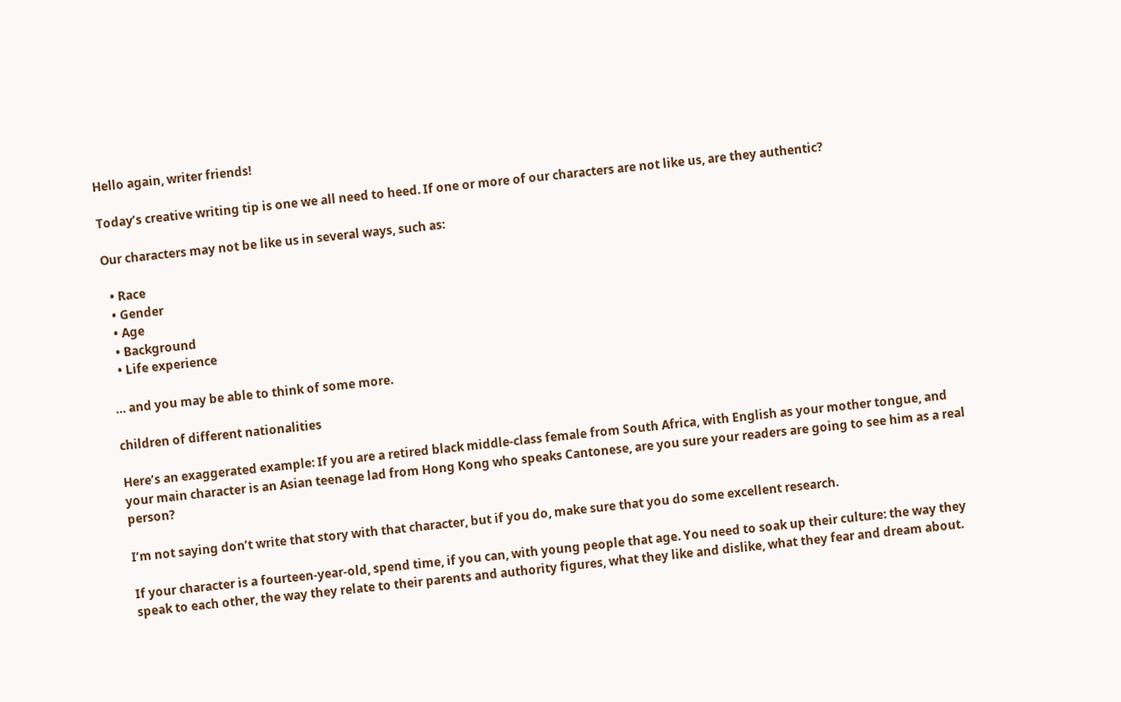Hello again, writer friends!

Today’s creative writing tip is one we all need to heed. If one or more of our characters are not like us, are they authentic?

Our characters may not be like us in several ways, such as:

  • Race
  • Gender
  • Age
  • Background
  • Life experience

… and you may be able to think of some more.

children of different nationalities

Here’s an exaggerated example: If you are a retired black middle-class female from South Africa, with English as your mother tongue, and your main character is an Asian teenage lad from Hong Kong who speaks Cantonese, are you sure your readers are going to see him as a real person?

I’m not saying don’t write that story with that character, but if you do, make sure that you do some excellent research.

If your character is a fourteen-year-old, spend time, if you can, with young people that age. You need to soak up their culture: the way they speak to each other, the way they relate to their parents and authority figures, what they like and dislike, what they fear and dream about.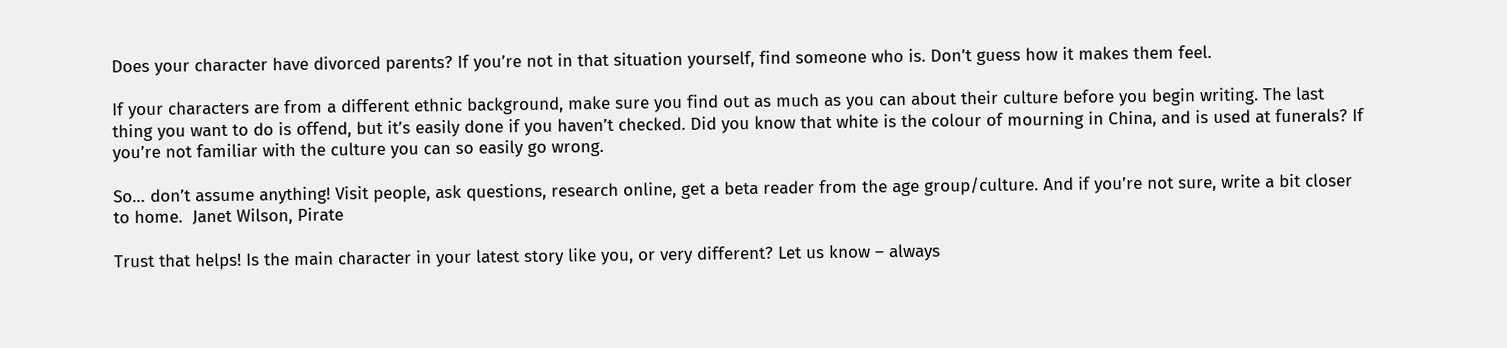Does your character have divorced parents? If you’re not in that situation yourself, find someone who is. Don’t guess how it makes them feel.

If your characters are from a different ethnic background, make sure you find out as much as you can about their culture before you begin writing. The last thing you want to do is offend, but it’s easily done if you haven’t checked. Did you know that white is the colour of mourning in China, and is used at funerals? If you’re not familiar with the culture you can so easily go wrong.

So… don’t assume anything! Visit people, ask questions, research online, get a beta reader from the age group/culture. And if you’re not sure, write a bit closer to home.  Janet Wilson, Pirate

Trust that helps! Is the main character in your latest story like you, or very different? Let us know – always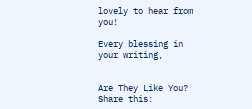lovely to hear from you!

Every blessing in your writing,


Are They Like You?
Share this: